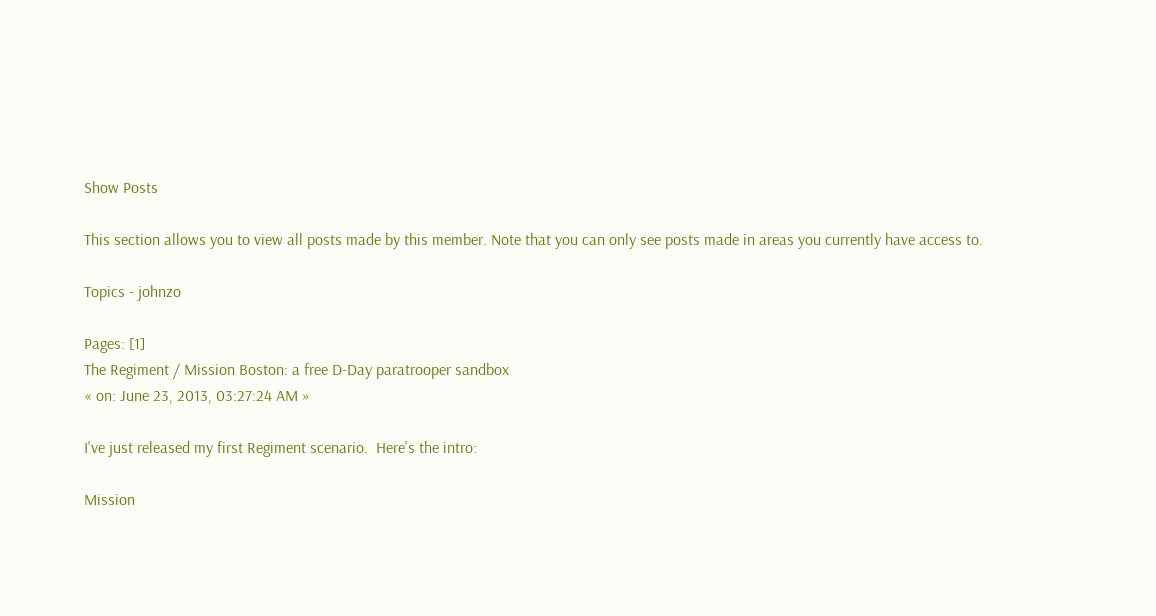Show Posts

This section allows you to view all posts made by this member. Note that you can only see posts made in areas you currently have access to.

Topics - johnzo

Pages: [1]
The Regiment / Mission Boston: a free D-Day paratrooper sandbox
« on: June 23, 2013, 03:27:24 AM »

I've just released my first Regiment scenario.  Here's the intro:

Mission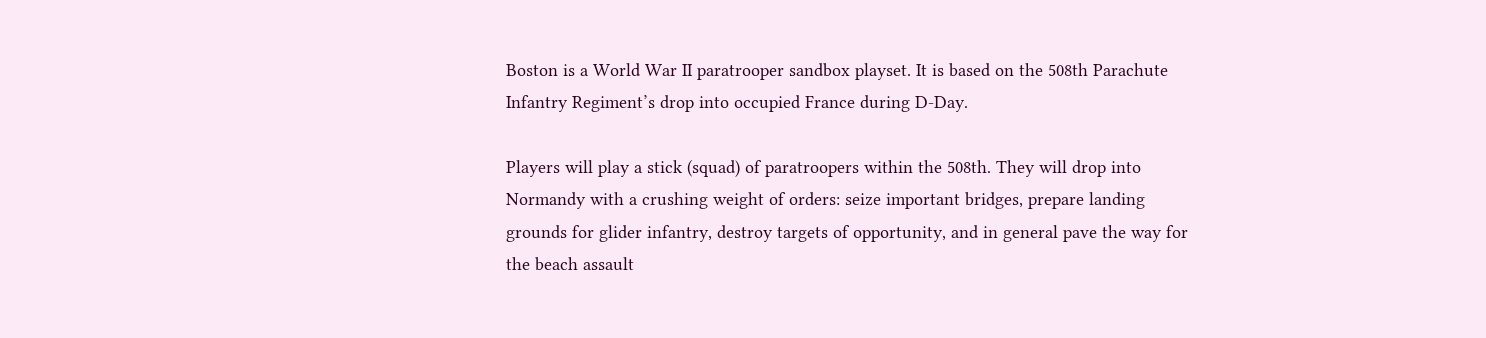Boston is a World War II paratrooper sandbox playset. It is based on the 508th Parachute Infantry Regiment’s drop into occupied France during D-Day.

Players will play a stick (squad) of paratroopers within the 508th. They will drop into Normandy with a crushing weight of orders: seize important bridges, prepare landing grounds for glider infantry, destroy targets of opportunity, and in general pave the way for the beach assault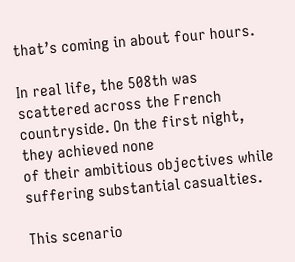that’s coming in about four hours.

In real life, the 508th was scattered across the French countryside. On the first night, they achieved none
of their ambitious objectives while suffering substantial casualties.

This scenario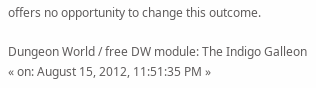offers no opportunity to change this outcome.

Dungeon World / free DW module: The Indigo Galleon
« on: August 15, 2012, 11:51:35 PM »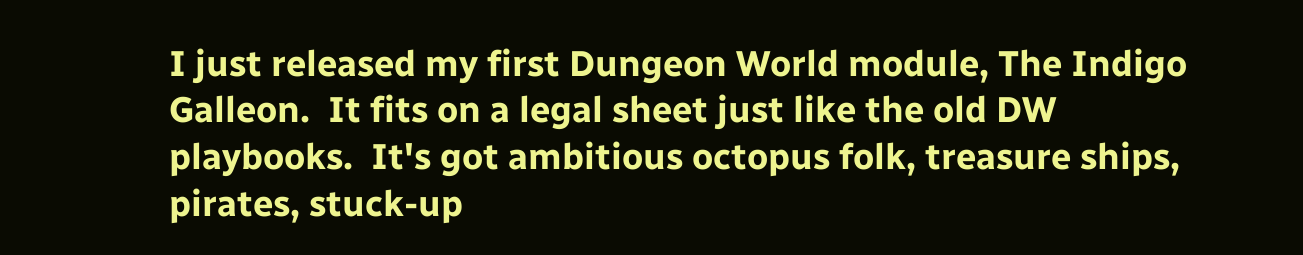I just released my first Dungeon World module, The Indigo Galleon.  It fits on a legal sheet just like the old DW playbooks.  It's got ambitious octopus folk, treasure ships, pirates, stuck-up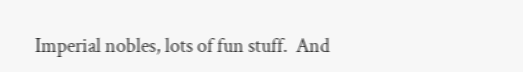Imperial nobles, lots of fun stuff.  And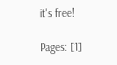it's free!

Pages: [1]